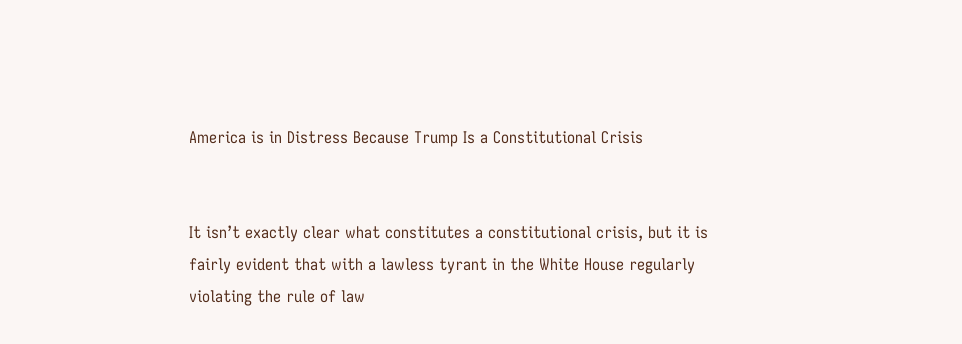America is in Distress Because Trump Is a Constitutional Crisis


It isn’t exactly clear what constitutes a constitutional crisis, but it is fairly evident that with a lawless tyrant in the White House regularly violating the rule of law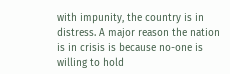with impunity, the country is in distress. A major reason the nation is in crisis is because no-one is willing to hold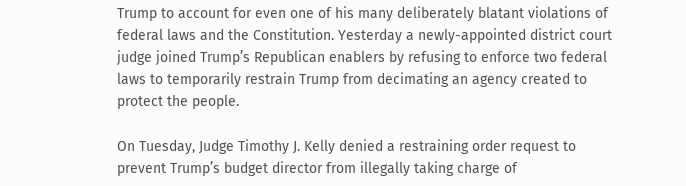Trump to account for even one of his many deliberately blatant violations of federal laws and the Constitution. Yesterday a newly-appointed district court judge joined Trump’s Republican enablers by refusing to enforce two federal laws to temporarily restrain Trump from decimating an agency created to protect the people.

On Tuesday, Judge Timothy J. Kelly denied a restraining order request to prevent Trump’s budget director from illegally taking charge of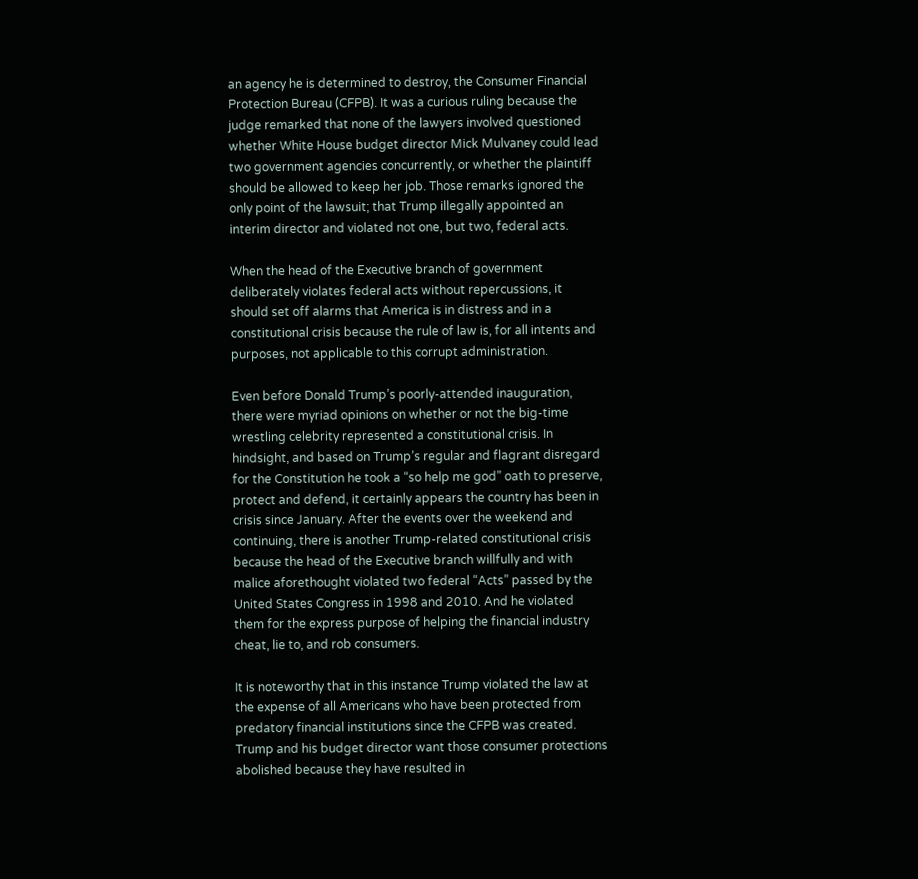an agency he is determined to destroy, the Consumer Financial Protection Bureau (CFPB). It was a curious ruling because the judge remarked that none of the lawyers involved questioned whether White House budget director Mick Mulvaney could lead two government agencies concurrently, or whether the plaintiff should be allowed to keep her job. Those remarks ignored the only point of the lawsuit; that Trump illegally appointed an interim director and violated not one, but two, federal acts.

When the head of the Executive branch of government deliberately violates federal acts without repercussions, it should set off alarms that America is in distress and in a constitutional crisis because the rule of law is, for all intents and purposes, not applicable to this corrupt administration.

Even before Donald Trump’s poorly-attended inauguration, there were myriad opinions on whether or not the big-time wrestling celebrity represented a constitutional crisis. In hindsight, and based on Trump’s regular and flagrant disregard for the Constitution he took a “so help me god” oath to preserve, protect and defend, it certainly appears the country has been in crisis since January. After the events over the weekend and continuing, there is another Trump-related constitutional crisis because the head of the Executive branch willfully and with malice aforethought violated two federal “Acts” passed by the United States Congress in 1998 and 2010. And he violated them for the express purpose of helping the financial industry cheat, lie to, and rob consumers.

It is noteworthy that in this instance Trump violated the law at the expense of all Americans who have been protected from predatory financial institutions since the CFPB was created. Trump and his budget director want those consumer protections abolished because they have resulted in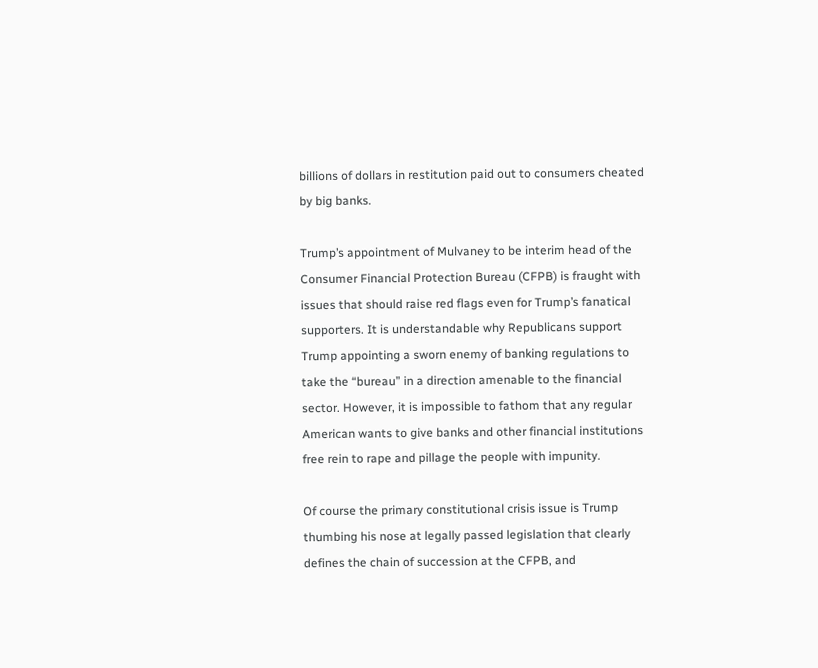billions of dollars in restitution paid out to consumers cheated by big banks.

Trump’s appointment of Mulvaney to be interim head of the Consumer Financial Protection Bureau (CFPB) is fraught with issues that should raise red flags even for Trump’s fanatical supporters. It is understandable why Republicans support Trump appointing a sworn enemy of banking regulations to take the “bureau” in a direction amenable to the financial sector. However, it is impossible to fathom that any regular American wants to give banks and other financial institutions free rein to rape and pillage the people with impunity.

Of course the primary constitutional crisis issue is Trump thumbing his nose at legally passed legislation that clearly defines the chain of succession at the CFPB, and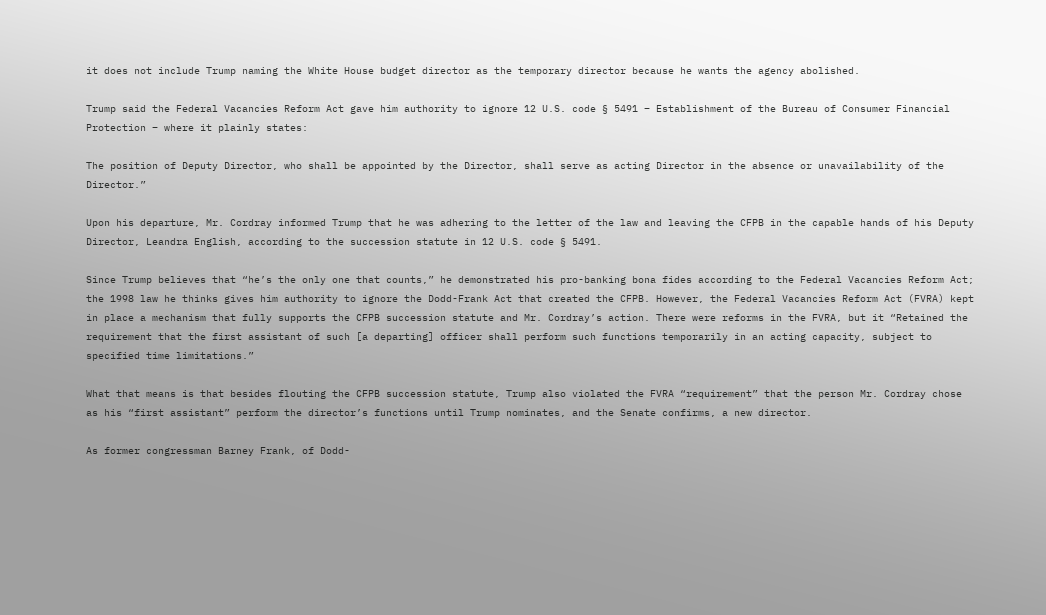it does not include Trump naming the White House budget director as the temporary director because he wants the agency abolished.

Trump said the Federal Vacancies Reform Act gave him authority to ignore 12 U.S. code § 5491 – Establishment of the Bureau of Consumer Financial Protection – where it plainly states:

The position of Deputy Director, who shall be appointed by the Director, shall serve as acting Director in the absence or unavailability of the Director.”

Upon his departure, Mr. Cordray informed Trump that he was adhering to the letter of the law and leaving the CFPB in the capable hands of his Deputy Director, Leandra English, according to the succession statute in 12 U.S. code § 5491.

Since Trump believes that “he’s the only one that counts,” he demonstrated his pro-banking bona fides according to the Federal Vacancies Reform Act; the 1998 law he thinks gives him authority to ignore the Dodd-Frank Act that created the CFPB. However, the Federal Vacancies Reform Act (FVRA) kept in place a mechanism that fully supports the CFPB succession statute and Mr. Cordray’s action. There were reforms in the FVRA, but it “Retained the requirement that the first assistant of such [a departing] officer shall perform such functions temporarily in an acting capacity, subject to specified time limitations.”

What that means is that besides flouting the CFPB succession statute, Trump also violated the FVRA “requirement” that the person Mr. Cordray chose as his “first assistant” perform the director’s functions until Trump nominates, and the Senate confirms, a new director.

As former congressman Barney Frank, of Dodd-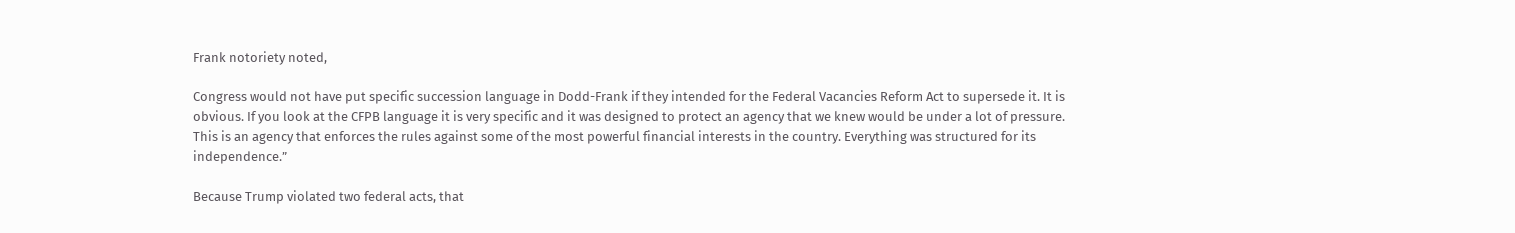Frank notoriety noted,

Congress would not have put specific succession language in Dodd-Frank if they intended for the Federal Vacancies Reform Act to supersede it. It is obvious. If you look at the CFPB language it is very specific and it was designed to protect an agency that we knew would be under a lot of pressure. This is an agency that enforces the rules against some of the most powerful financial interests in the country. Everything was structured for its independence.”

Because Trump violated two federal acts, that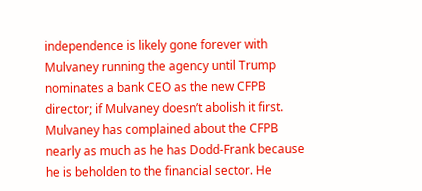independence is likely gone forever with Mulvaney running the agency until Trump nominates a bank CEO as the new CFPB director; if Mulvaney doesn’t abolish it first. Mulvaney has complained about the CFPB nearly as much as he has Dodd-Frank because he is beholden to the financial sector. He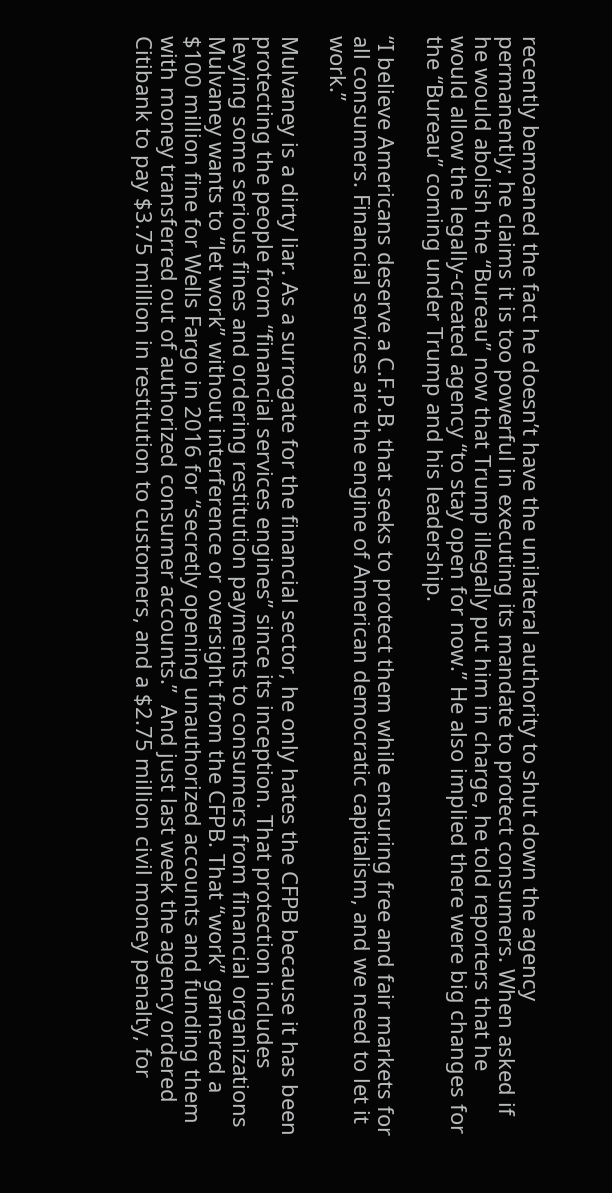recently bemoaned the fact he doesn’t have the unilateral authority to shut down the agency permanently; he claims it is too powerful in executing its mandate to protect consumers. When asked if he would abolish the “Bureau” now that Trump illegally put him in charge, he told reporters that he would allow the legally-created agency “to stay open for now.” He also implied there were big changes for the “Bureau” coming under Trump and his leadership.

“I believe Americans deserve a C.F.P.B. that seeks to protect them while ensuring free and fair markets for all consumers. Financial services are the engine of American democratic capitalism, and we need to let it work.”

Mulvaney is a dirty liar. As a surrogate for the financial sector, he only hates the CFPB because it has been protecting the people from “financial services engines” since its inception. That protection includes levying some serious fines and ordering restitution payments to consumers from financial organizations Mulvaney wants to “let work” without interference or oversight from the CFPB. That “work” garnered a $100 million fine for Wells Fargo in 2016 for “secretly opening unauthorized accounts and funding them with money transferred out of authorized consumer accounts.”  And just last week the agency ordered Citibank to pay $3.75 million in restitution to customers, and a $2.75 million civil money penalty, for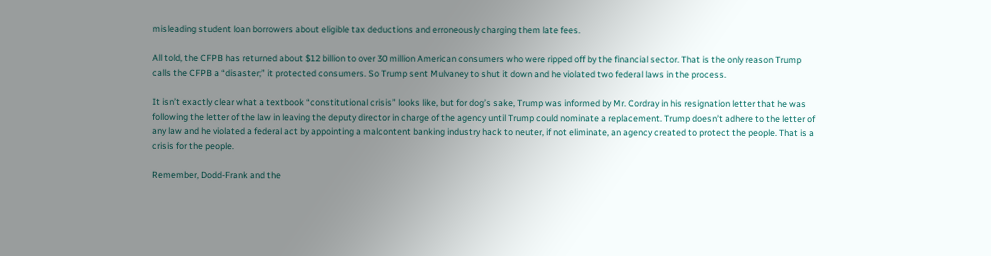misleading student loan borrowers about eligible tax deductions and erroneously charging them late fees.

All told, the CFPB has returned about $12 billion to over 30 million American consumers who were ripped off by the financial sector. That is the only reason Trump calls the CFPB a “disaster;” it protected consumers. So Trump sent Mulvaney to shut it down and he violated two federal laws in the process.

It isn’t exactly clear what a textbook “constitutional crisis” looks like, but for dog’s sake, Trump was informed by Mr. Cordray in his resignation letter that he was following the letter of the law in leaving the deputy director in charge of the agency until Trump could nominate a replacement. Trump doesn’t adhere to the letter of any law and he violated a federal act by appointing a malcontent banking industry hack to neuter, if not eliminate, an agency created to protect the people. That is a crisis for the people.

Remember, Dodd-Frank and the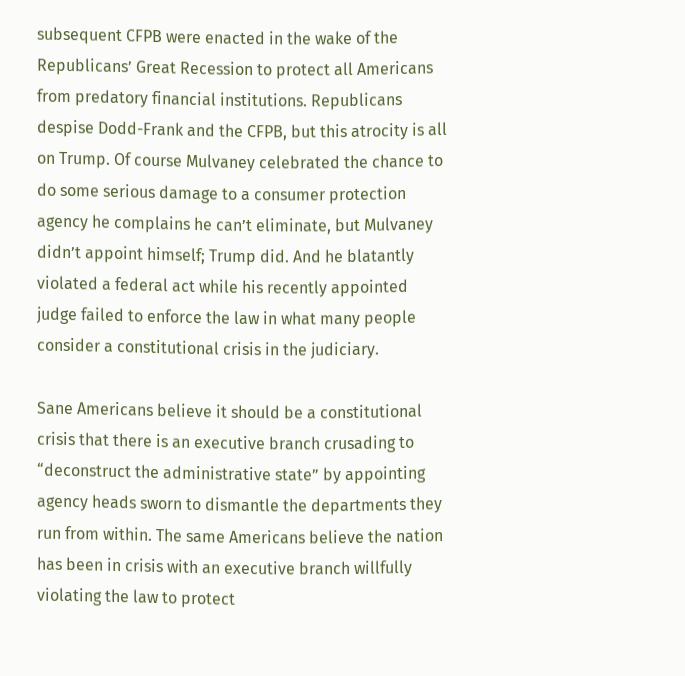subsequent CFPB were enacted in the wake of the Republicans’ Great Recession to protect all Americans from predatory financial institutions. Republicans despise Dodd-Frank and the CFPB, but this atrocity is all on Trump. Of course Mulvaney celebrated the chance to do some serious damage to a consumer protection agency he complains he can’t eliminate, but Mulvaney didn’t appoint himself; Trump did. And he blatantly violated a federal act while his recently appointed judge failed to enforce the law in what many people consider a constitutional crisis in the judiciary.

Sane Americans believe it should be a constitutional crisis that there is an executive branch crusading to “deconstruct the administrative state” by appointing agency heads sworn to dismantle the departments they run from within. The same Americans believe the nation has been in crisis with an executive branch willfully violating the law to protect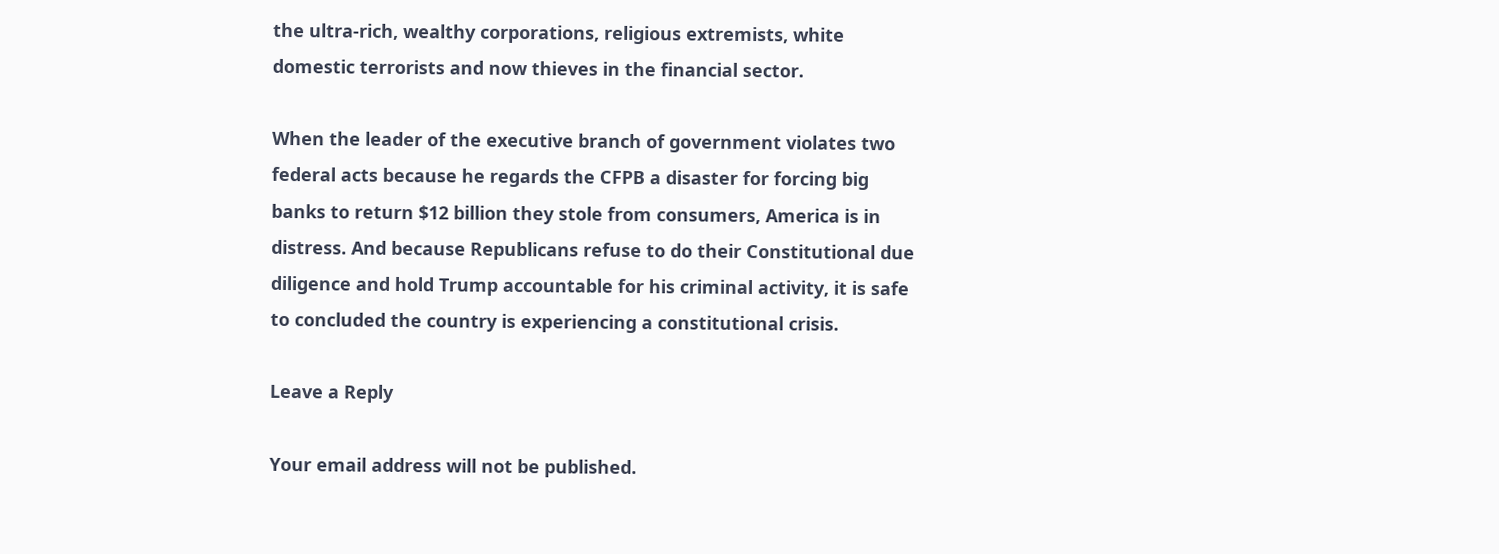the ultra-rich, wealthy corporations, religious extremists, white domestic terrorists and now thieves in the financial sector.

When the leader of the executive branch of government violates two federal acts because he regards the CFPB a disaster for forcing big banks to return $12 billion they stole from consumers, America is in distress. And because Republicans refuse to do their Constitutional due diligence and hold Trump accountable for his criminal activity, it is safe to concluded the country is experiencing a constitutional crisis.

Leave a Reply

Your email address will not be published.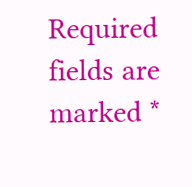Required fields are marked *